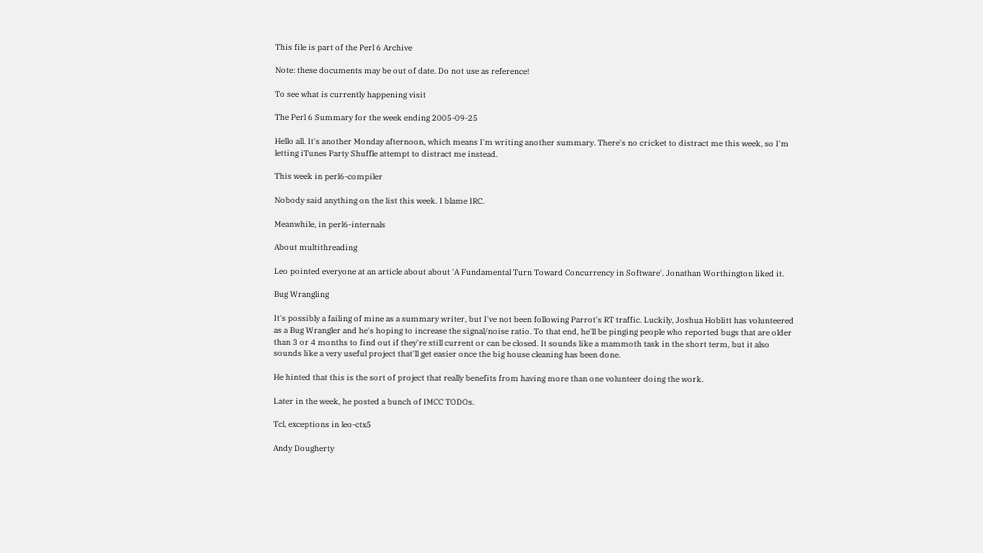This file is part of the Perl 6 Archive

Note: these documents may be out of date. Do not use as reference!

To see what is currently happening visit

The Perl 6 Summary for the week ending 2005-09-25

Hello all. It's another Monday afternoon, which means I'm writing another summary. There's no cricket to distract me this week, so I'm letting iTunes Party Shuffle attempt to distract me instead.

This week in perl6-compiler

Nobody said anything on the list this week. I blame IRC.

Meanwhile, in perl6-internals

About multithreading

Leo pointed everyone at an article about about 'A Fundamental Turn Toward Concurrency in Software'. Jonathan Worthington liked it.

Bug Wrangling

It's possibly a failing of mine as a summary writer, but I've not been following Parrot's RT traffic. Luckily, Joshua Hoblitt has volunteered as a Bug Wrangler and he's hoping to increase the signal/noise ratio. To that end, he'll be pinging people who reported bugs that are older than 3 or 4 months to find out if they're still current or can be closed. It sounds like a mammoth task in the short term, but it also sounds like a very useful project that'll get easier once the big house cleaning has been done.

He hinted that this is the sort of project that really benefits from having more than one volunteer doing the work.

Later in the week, he posted a bunch of IMCC TODOs.

Tcl, exceptions in leo-ctx5

Andy Dougherty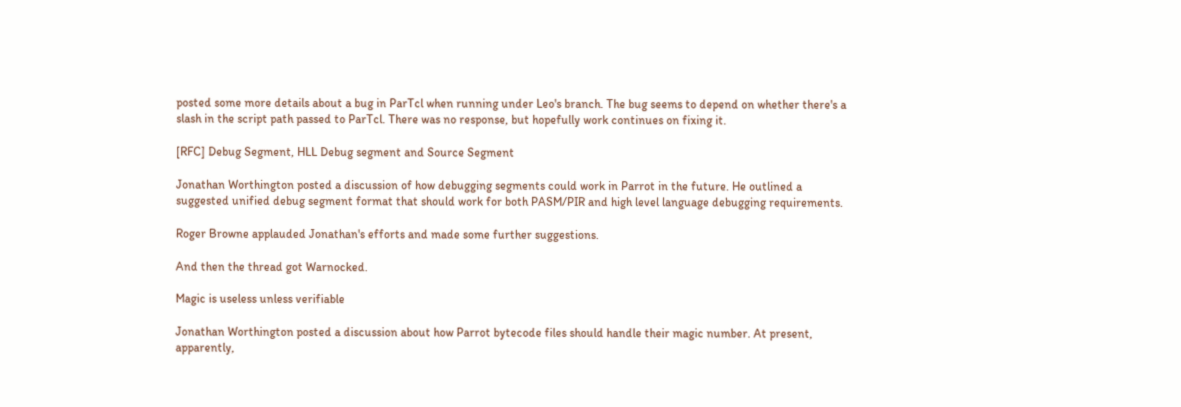posted some more details about a bug in ParTcl when running under Leo's branch. The bug seems to depend on whether there's a slash in the script path passed to ParTcl. There was no response, but hopefully work continues on fixing it.

[RFC] Debug Segment, HLL Debug segment and Source Segment

Jonathan Worthington posted a discussion of how debugging segments could work in Parrot in the future. He outlined a suggested unified debug segment format that should work for both PASM/PIR and high level language debugging requirements.

Roger Browne applauded Jonathan's efforts and made some further suggestions.

And then the thread got Warnocked.

Magic is useless unless verifiable

Jonathan Worthington posted a discussion about how Parrot bytecode files should handle their magic number. At present, apparently,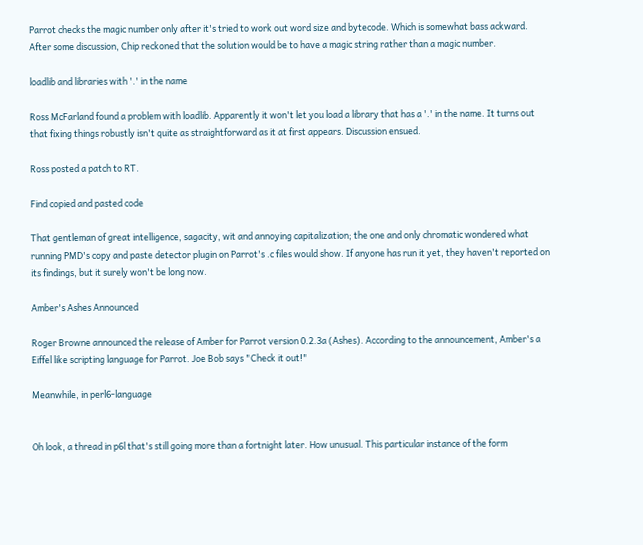Parrot checks the magic number only after it's tried to work out word size and bytecode. Which is somewhat bass ackward. After some discussion, Chip reckoned that the solution would be to have a magic string rather than a magic number.

loadlib and libraries with '.' in the name

Ross McFarland found a problem with loadlib. Apparently it won't let you load a library that has a '.' in the name. It turns out that fixing things robustly isn't quite as straightforward as it at first appears. Discussion ensued.

Ross posted a patch to RT.

Find copied and pasted code

That gentleman of great intelligence, sagacity, wit and annoying capitalization; the one and only chromatic wondered what running PMD's copy and paste detector plugin on Parrot's .c files would show. If anyone has run it yet, they haven't reported on its findings, but it surely won't be long now.

Amber's Ashes Announced

Roger Browne announced the release of Amber for Parrot version 0.2.3a (Ashes). According to the announcement, Amber's a Eiffel like scripting language for Parrot. Joe Bob says "Check it out!"

Meanwhile, in perl6-language


Oh look, a thread in p6l that's still going more than a fortnight later. How unusual. This particular instance of the form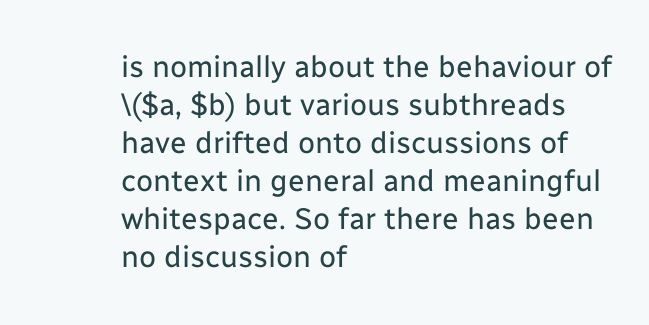is nominally about the behaviour of \($a, $b) but various subthreads have drifted onto discussions of context in general and meaningful whitespace. So far there has been no discussion of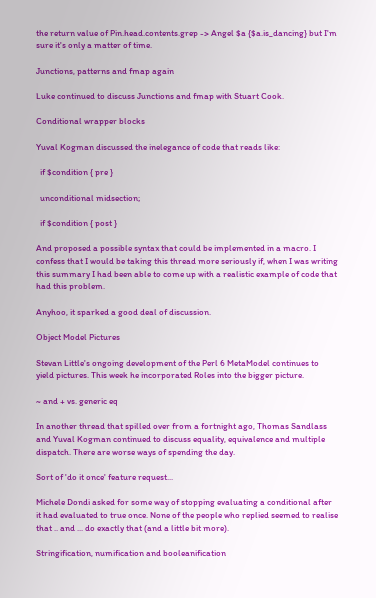the return value of Pin.head.contents.grep -> Angel $a {$a.is_dancing} but I'm sure it's only a matter of time.

Junctions, patterns and fmap again

Luke continued to discuss Junctions and fmap with Stuart Cook.

Conditional wrapper blocks

Yuval Kogman discussed the inelegance of code that reads like:

  if $condition { pre }

  unconditional midsection;

  if $condition { post }

And proposed a possible syntax that could be implemented in a macro. I confess that I would be taking this thread more seriously if, when I was writing this summary I had been able to come up with a realistic example of code that had this problem.

Anyhoo, it sparked a good deal of discussion.

Object Model Pictures

Stevan Little's ongoing development of the Perl 6 MetaModel continues to yield pictures. This week he incorporated Roles into the bigger picture.

~ and + vs. generic eq

In another thread that spilled over from a fortnight ago, Thomas Sandlass and Yuval Kogman continued to discuss equality, equivalence and multiple dispatch. There are worse ways of spending the day.

Sort of 'do it once' feature request...

Michele Dondi asked for some way of stopping evaluating a conditional after it had evaluated to true once. None of the people who replied seemed to realise that .. and ... do exactly that (and a little bit more).

Stringification, numification and booleanification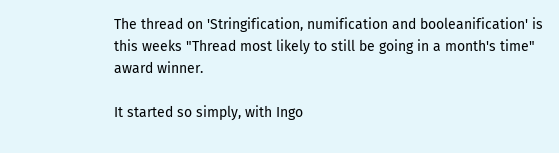The thread on 'Stringification, numification and booleanification' is this weeks "Thread most likely to still be going in a month's time" award winner.

It started so simply, with Ingo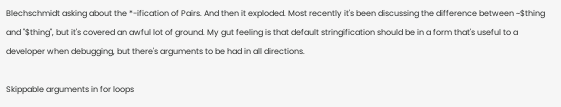Blechschmidt asking about the *-ification of Pairs. And then it exploded. Most recently it's been discussing the difference between ~$thing and "$thing", but it's covered an awful lot of ground. My gut feeling is that default stringification should be in a form that's useful to a developer when debugging, but there's arguments to be had in all directions.

Skippable arguments in for loops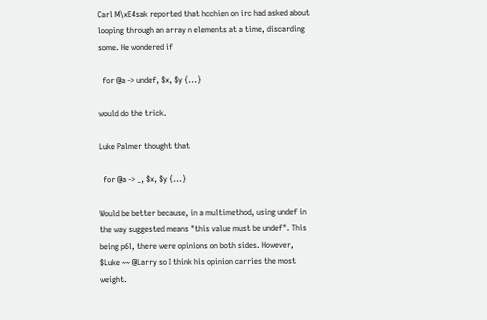Carl M\xE4sak reported that hcchien on irc had asked about looping through an array n elements at a time, discarding some. He wondered if

  for @a -> undef, $x, $y {...}

would do the trick.

Luke Palmer thought that

  for @a -> _, $x, $y {...}

Would be better because, in a multimethod, using undef in the way suggested means "this value must be undef". This being p6l, there were opinions on both sides. However, $Luke ~~ @Larry so I think his opinion carries the most weight.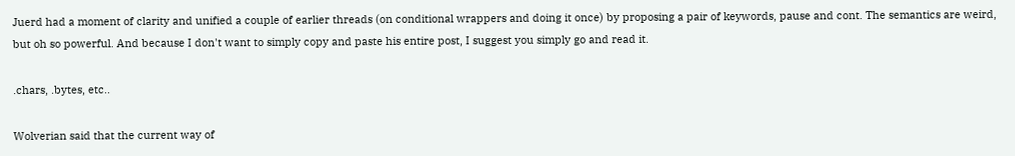Juerd had a moment of clarity and unified a couple of earlier threads (on conditional wrappers and doing it once) by proposing a pair of keywords, pause and cont. The semantics are weird, but oh so powerful. And because I don't want to simply copy and paste his entire post, I suggest you simply go and read it.

.chars, .bytes, etc..

Wolverian said that the current way of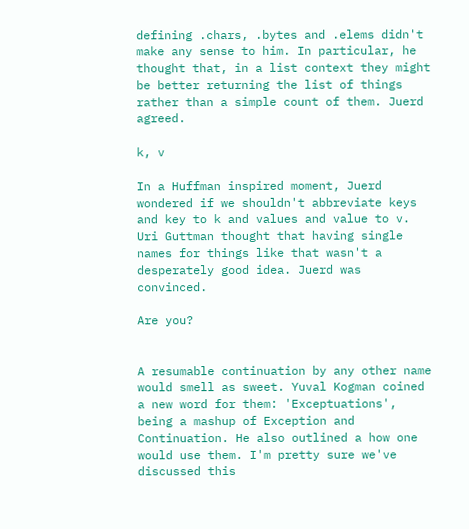defining .chars, .bytes and .elems didn't make any sense to him. In particular, he thought that, in a list context they might be better returning the list of things rather than a simple count of them. Juerd agreed.

k, v

In a Huffman inspired moment, Juerd wondered if we shouldn't abbreviate keys and key to k and values and value to v. Uri Guttman thought that having single names for things like that wasn't a desperately good idea. Juerd was convinced.

Are you?


A resumable continuation by any other name would smell as sweet. Yuval Kogman coined a new word for them: 'Exceptuations', being a mashup of Exception and Continuation. He also outlined a how one would use them. I'm pretty sure we've discussed this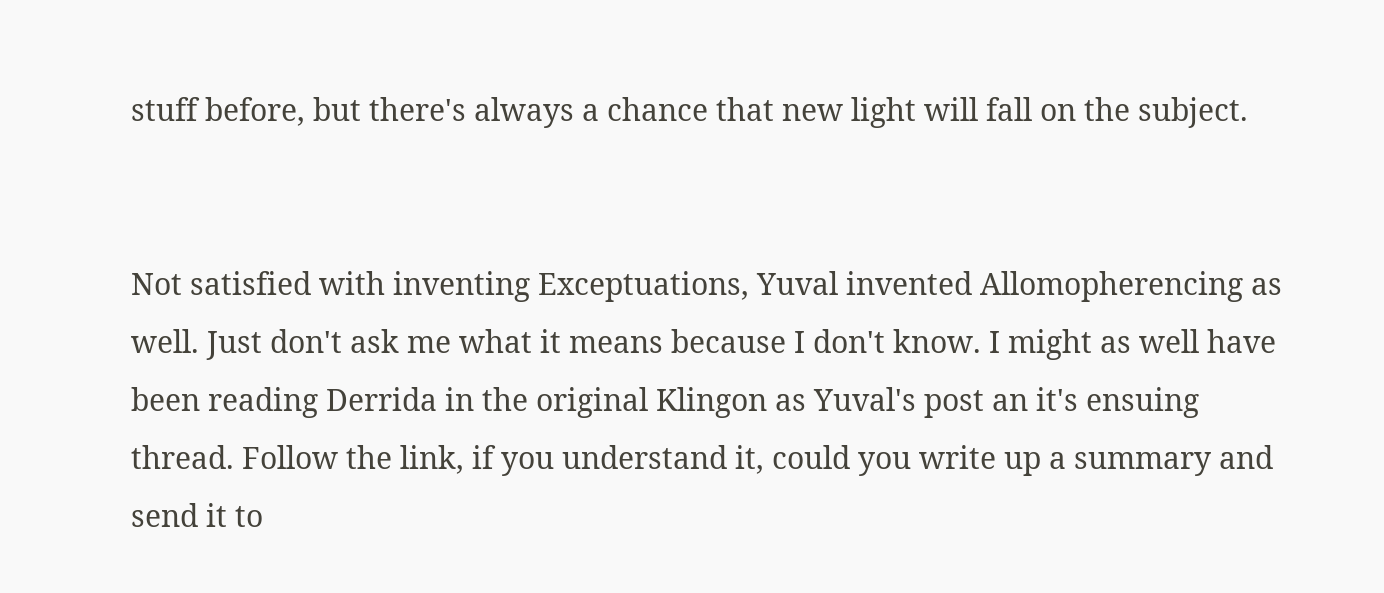stuff before, but there's always a chance that new light will fall on the subject.


Not satisfied with inventing Exceptuations, Yuval invented Allomopherencing as well. Just don't ask me what it means because I don't know. I might as well have been reading Derrida in the original Klingon as Yuval's post an it's ensuing thread. Follow the link, if you understand it, could you write up a summary and send it to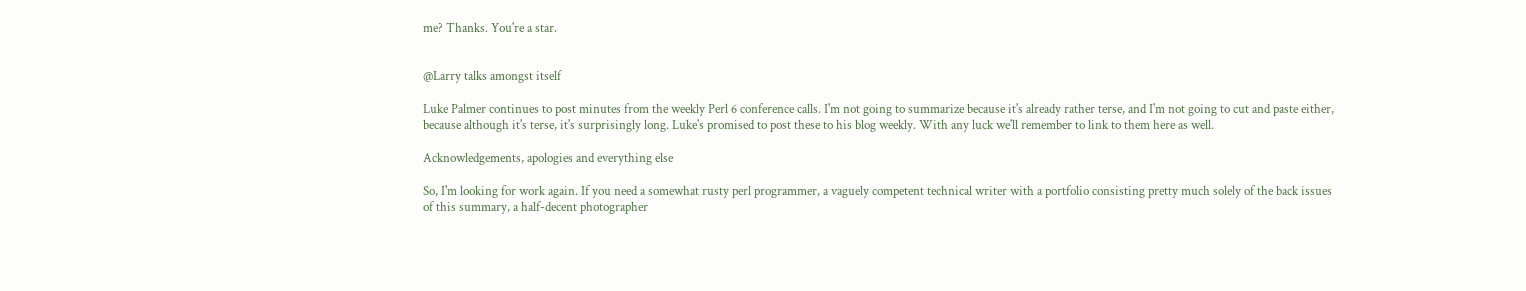me? Thanks. You're a star.


@Larry talks amongst itself

Luke Palmer continues to post minutes from the weekly Perl 6 conference calls. I'm not going to summarize because it's already rather terse, and I'm not going to cut and paste either, because although it's terse, it's surprisingly long. Luke's promised to post these to his blog weekly. With any luck we'll remember to link to them here as well.

Acknowledgements, apologies and everything else

So, I'm looking for work again. If you need a somewhat rusty perl programmer, a vaguely competent technical writer with a portfolio consisting pretty much solely of the back issues of this summary, a half-decent photographer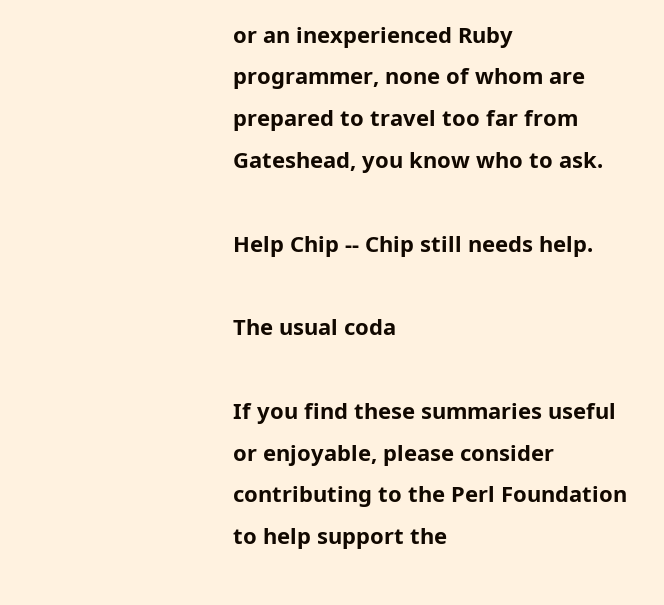or an inexperienced Ruby programmer, none of whom are prepared to travel too far from Gateshead, you know who to ask.

Help Chip -- Chip still needs help.

The usual coda

If you find these summaries useful or enjoyable, please consider contributing to the Perl Foundation to help support the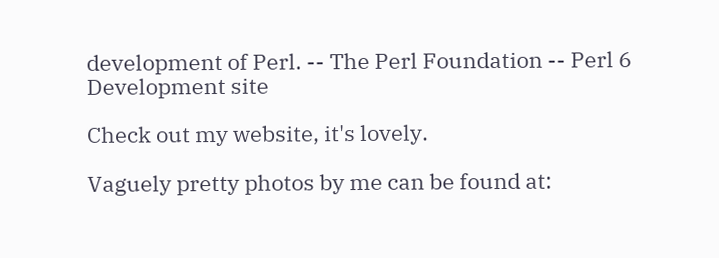development of Perl. -- The Perl Foundation -- Perl 6 Development site

Check out my website, it's lovely.

Vaguely pretty photos by me can be found at: